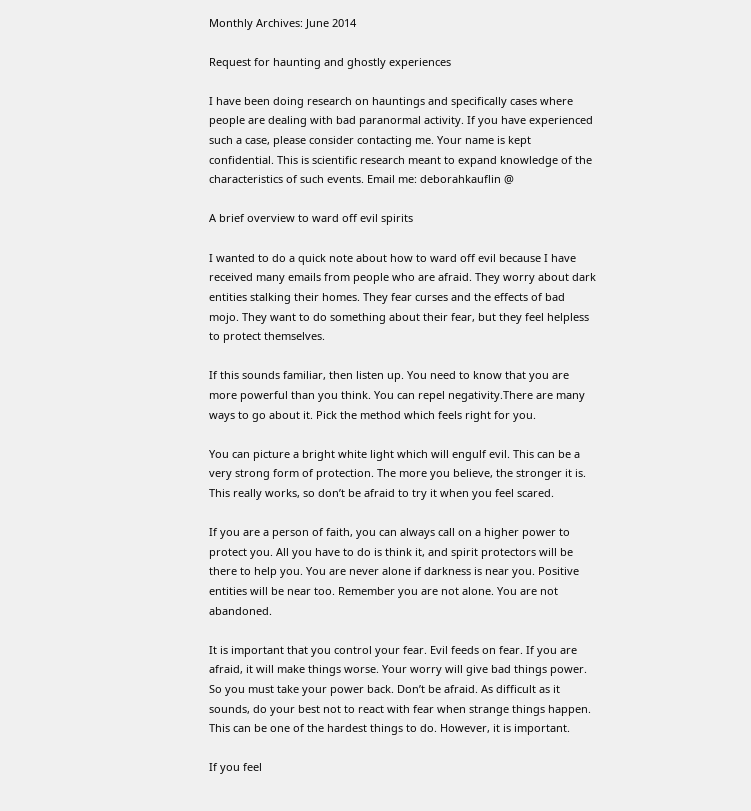Monthly Archives: June 2014

Request for haunting and ghostly experiences

I have been doing research on hauntings and specifically cases where people are dealing with bad paranormal activity. If you have experienced such a case, please consider contacting me. Your name is kept confidential. This is scientific research meant to expand knowledge of the characteristics of such events. Email me: deborahkauflin @

A brief overview to ward off evil spirits

I wanted to do a quick note about how to ward off evil because I have received many emails from people who are afraid. They worry about dark entities stalking their homes. They fear curses and the effects of bad mojo. They want to do something about their fear, but they feel helpless to protect themselves.

If this sounds familiar, then listen up. You need to know that you are more powerful than you think. You can repel negativity.There are many ways to go about it. Pick the method which feels right for you.

You can picture a bright white light which will engulf evil. This can be a very strong form of protection. The more you believe, the stronger it is. This really works, so don’t be afraid to try it when you feel scared.

If you are a person of faith, you can always call on a higher power to protect you. All you have to do is think it, and spirit protectors will be there to help you. You are never alone if darkness is near you. Positive entities will be near too. Remember you are not alone. You are not abandoned.

It is important that you control your fear. Evil feeds on fear. If you are afraid, it will make things worse. Your worry will give bad things power. So you must take your power back. Don’t be afraid. As difficult as it sounds, do your best not to react with fear when strange things happen. This can be one of the hardest things to do. However, it is important.

If you feel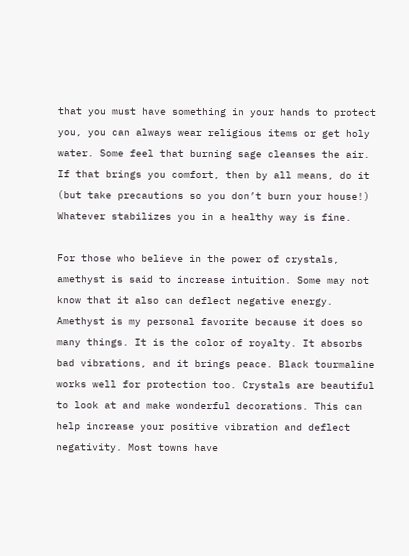that you must have something in your hands to protect you, you can always wear religious items or get holy water. Some feel that burning sage cleanses the air. If that brings you comfort, then by all means, do it (but take precautions so you don’t burn your house!)  Whatever stabilizes you in a healthy way is fine.

For those who believe in the power of crystals, amethyst is said to increase intuition. Some may not know that it also can deflect negative energy. Amethyst is my personal favorite because it does so many things. It is the color of royalty. It absorbs bad vibrations, and it brings peace. Black tourmaline works well for protection too. Crystals are beautiful to look at and make wonderful decorations. This can help increase your positive vibration and deflect negativity. Most towns have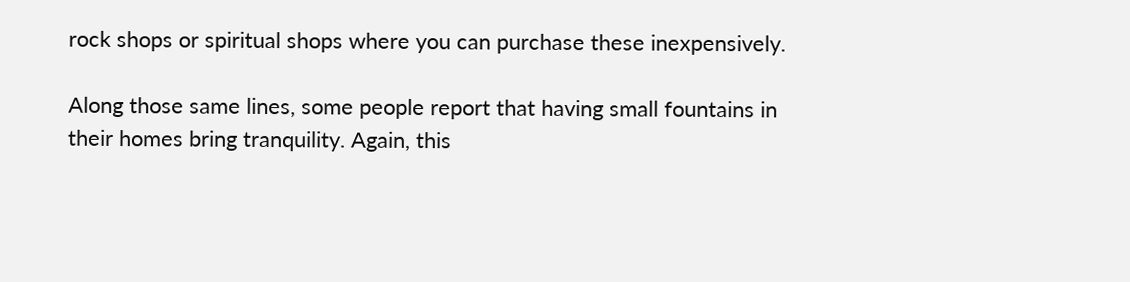rock shops or spiritual shops where you can purchase these inexpensively.

Along those same lines, some people report that having small fountains in their homes bring tranquility. Again, this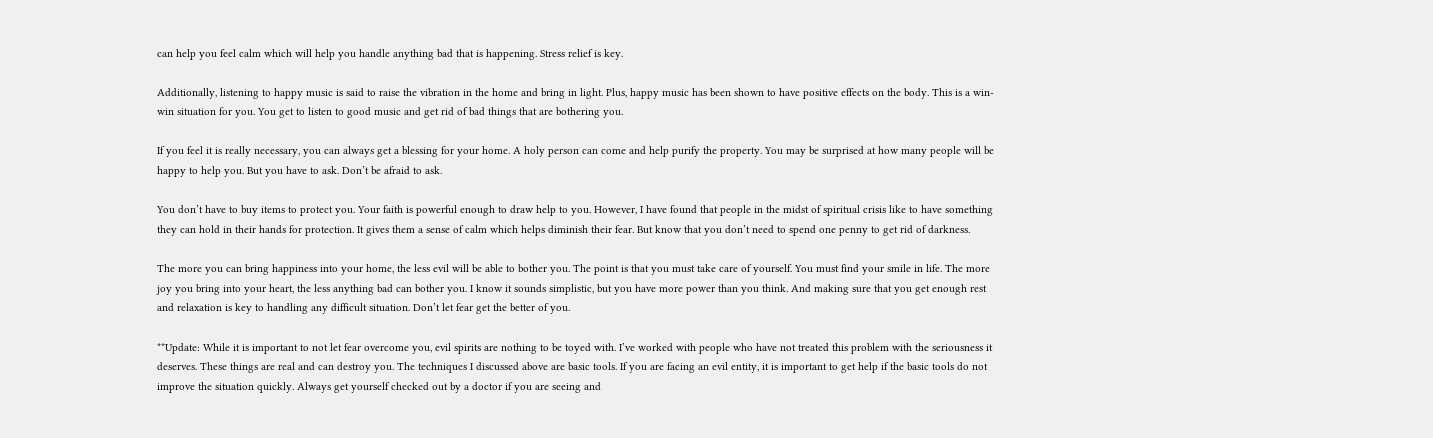can help you feel calm which will help you handle anything bad that is happening. Stress relief is key.

Additionally, listening to happy music is said to raise the vibration in the home and bring in light. Plus, happy music has been shown to have positive effects on the body. This is a win-win situation for you. You get to listen to good music and get rid of bad things that are bothering you.

If you feel it is really necessary, you can always get a blessing for your home. A holy person can come and help purify the property. You may be surprised at how many people will be happy to help you. But you have to ask. Don’t be afraid to ask.

You don’t have to buy items to protect you. Your faith is powerful enough to draw help to you. However, I have found that people in the midst of spiritual crisis like to have something they can hold in their hands for protection. It gives them a sense of calm which helps diminish their fear. But know that you don’t need to spend one penny to get rid of darkness.

The more you can bring happiness into your home, the less evil will be able to bother you. The point is that you must take care of yourself. You must find your smile in life. The more joy you bring into your heart, the less anything bad can bother you. I know it sounds simplistic, but you have more power than you think. And making sure that you get enough rest and relaxation is key to handling any difficult situation. Don’t let fear get the better of you.

**Update: While it is important to not let fear overcome you, evil spirits are nothing to be toyed with. I’ve worked with people who have not treated this problem with the seriousness it deserves. These things are real and can destroy you. The techniques I discussed above are basic tools. If you are facing an evil entity, it is important to get help if the basic tools do not improve the situation quickly. Always get yourself checked out by a doctor if you are seeing and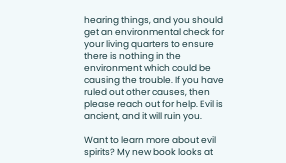hearing things, and you should get an environmental check for your living quarters to ensure there is nothing in the environment which could be causing the trouble. If you have ruled out other causes, then please reach out for help. Evil is ancient, and it will ruin you.

Want to learn more about evil spirits? My new book looks at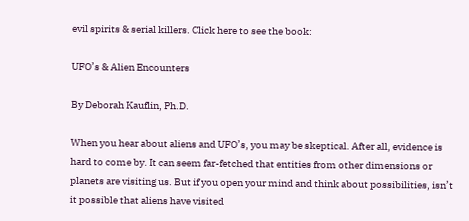evil spirits & serial killers. Click here to see the book:

UFO’s & Alien Encounters

By Deborah Kauflin, Ph.D.

When you hear about aliens and UFO’s, you may be skeptical. After all, evidence is hard to come by. It can seem far-fetched that entities from other dimensions or planets are visiting us. But if you open your mind and think about possibilities, isn’t it possible that aliens have visited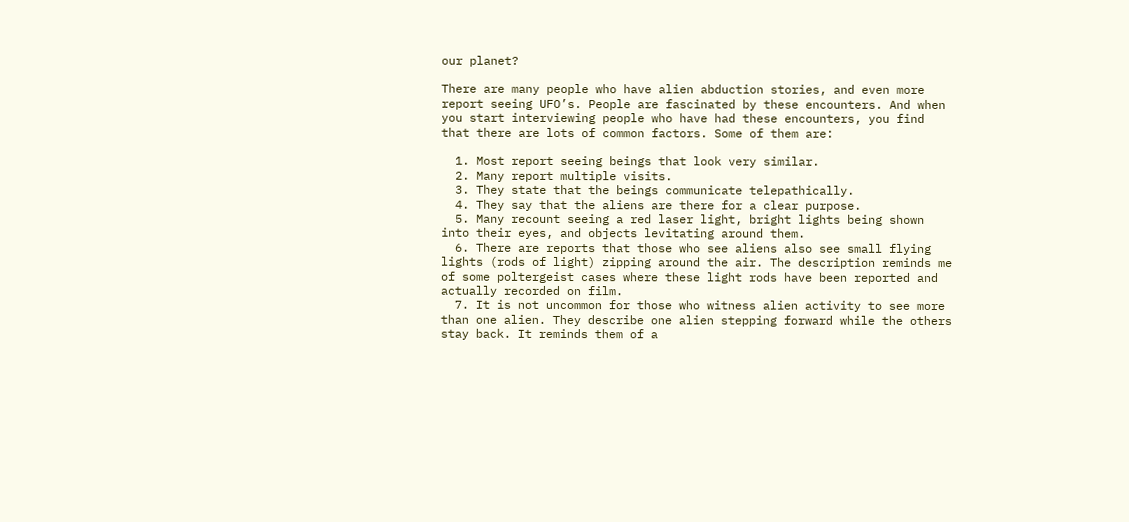our planet?

There are many people who have alien abduction stories, and even more report seeing UFO’s. People are fascinated by these encounters. And when you start interviewing people who have had these encounters, you find that there are lots of common factors. Some of them are:

  1. Most report seeing beings that look very similar.
  2. Many report multiple visits.
  3. They state that the beings communicate telepathically.
  4. They say that the aliens are there for a clear purpose.
  5. Many recount seeing a red laser light, bright lights being shown into their eyes, and objects levitating around them.
  6. There are reports that those who see aliens also see small flying lights (rods of light) zipping around the air. The description reminds me of some poltergeist cases where these light rods have been reported and actually recorded on film.
  7. It is not uncommon for those who witness alien activity to see more than one alien. They describe one alien stepping forward while the others stay back. It reminds them of a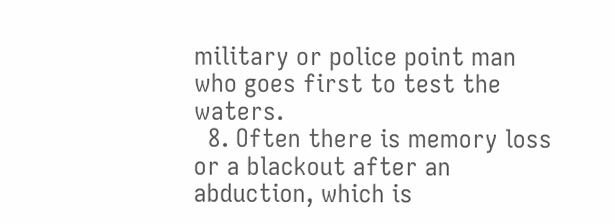military or police point man who goes first to test the waters.
  8. Often there is memory loss or a blackout after an abduction, which is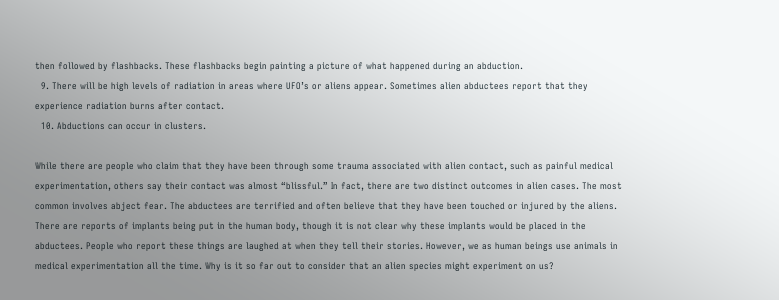then followed by flashbacks. These flashbacks begin painting a picture of what happened during an abduction.
  9. There will be high levels of radiation in areas where UFO’s or aliens appear. Sometimes alien abductees report that they experience radiation burns after contact.
  10. Abductions can occur in clusters.

While there are people who claim that they have been through some trauma associated with alien contact, such as painful medical experimentation, others say their contact was almost “blissful.” In fact, there are two distinct outcomes in alien cases. The most common involves abject fear. The abductees are terrified and often believe that they have been touched or injured by the aliens. There are reports of implants being put in the human body, though it is not clear why these implants would be placed in the abductees. People who report these things are laughed at when they tell their stories. However, we as human beings use animals in medical experimentation all the time. Why is it so far out to consider that an alien species might experiment on us?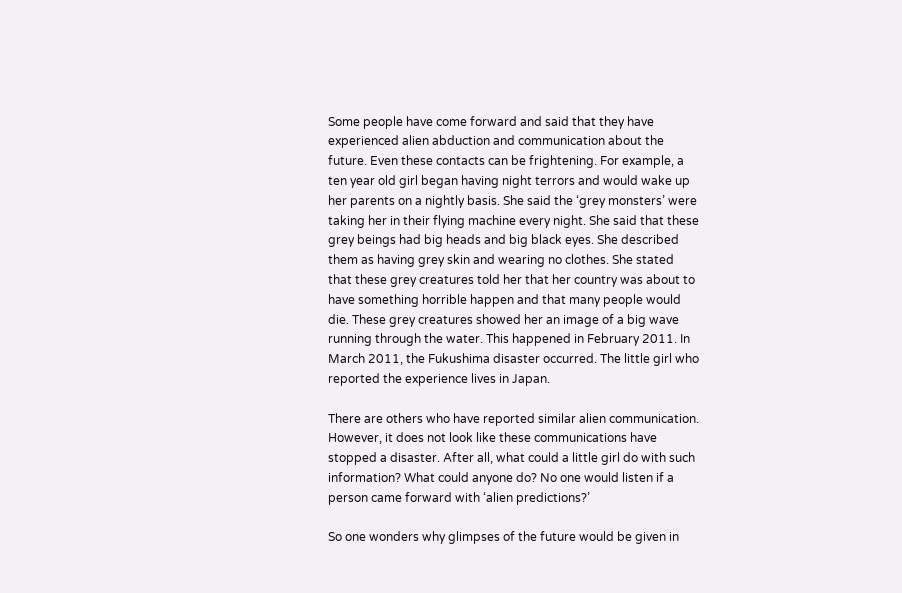Some people have come forward and said that they have experienced alien abduction and communication about the future. Even these contacts can be frightening. For example, a ten year old girl began having night terrors and would wake up her parents on a nightly basis. She said the ‘grey monsters’ were taking her in their flying machine every night. She said that these grey beings had big heads and big black eyes. She described them as having grey skin and wearing no clothes. She stated that these grey creatures told her that her country was about to have something horrible happen and that many people would die. These grey creatures showed her an image of a big wave running through the water. This happened in February 2011. In March 2011, the Fukushima disaster occurred. The little girl who reported the experience lives in Japan.

There are others who have reported similar alien communication. However, it does not look like these communications have stopped a disaster. After all, what could a little girl do with such information? What could anyone do? No one would listen if a person came forward with ‘alien predictions?’

So one wonders why glimpses of the future would be given in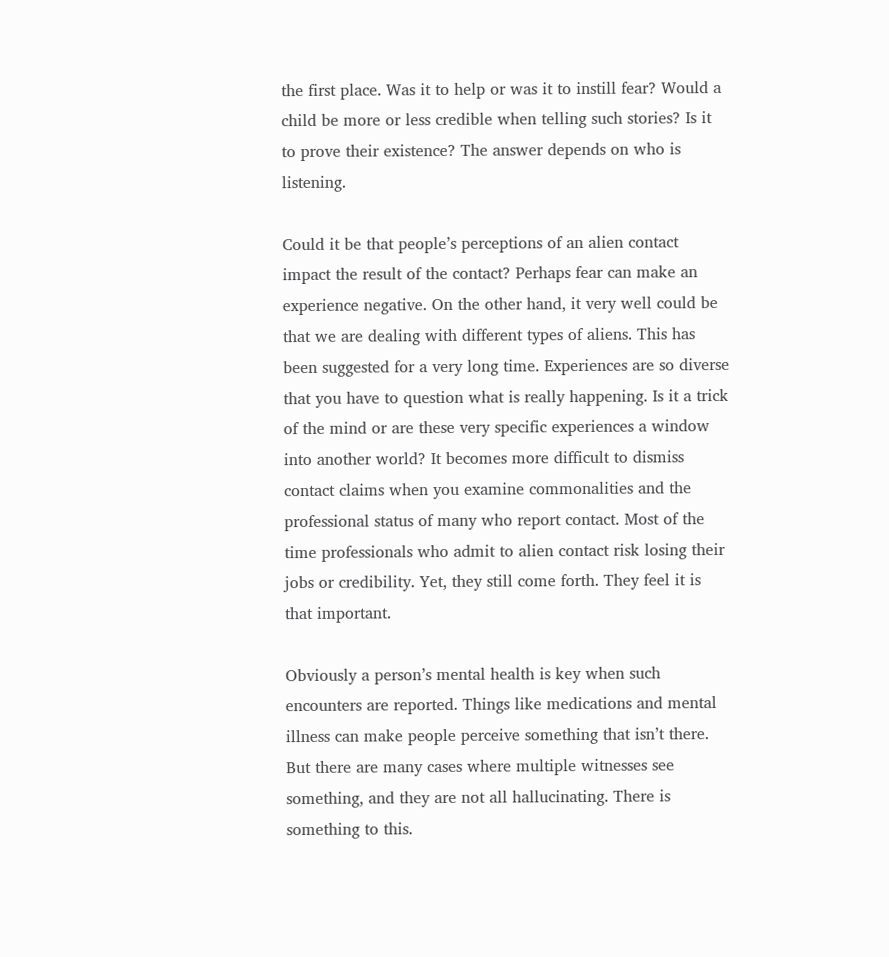the first place. Was it to help or was it to instill fear? Would a child be more or less credible when telling such stories? Is it to prove their existence? The answer depends on who is listening.

Could it be that people’s perceptions of an alien contact impact the result of the contact? Perhaps fear can make an experience negative. On the other hand, it very well could be that we are dealing with different types of aliens. This has been suggested for a very long time. Experiences are so diverse that you have to question what is really happening. Is it a trick of the mind or are these very specific experiences a window into another world? It becomes more difficult to dismiss contact claims when you examine commonalities and the professional status of many who report contact. Most of the time professionals who admit to alien contact risk losing their jobs or credibility. Yet, they still come forth. They feel it is that important.

Obviously a person’s mental health is key when such encounters are reported. Things like medications and mental illness can make people perceive something that isn’t there. But there are many cases where multiple witnesses see something, and they are not all hallucinating. There is something to this.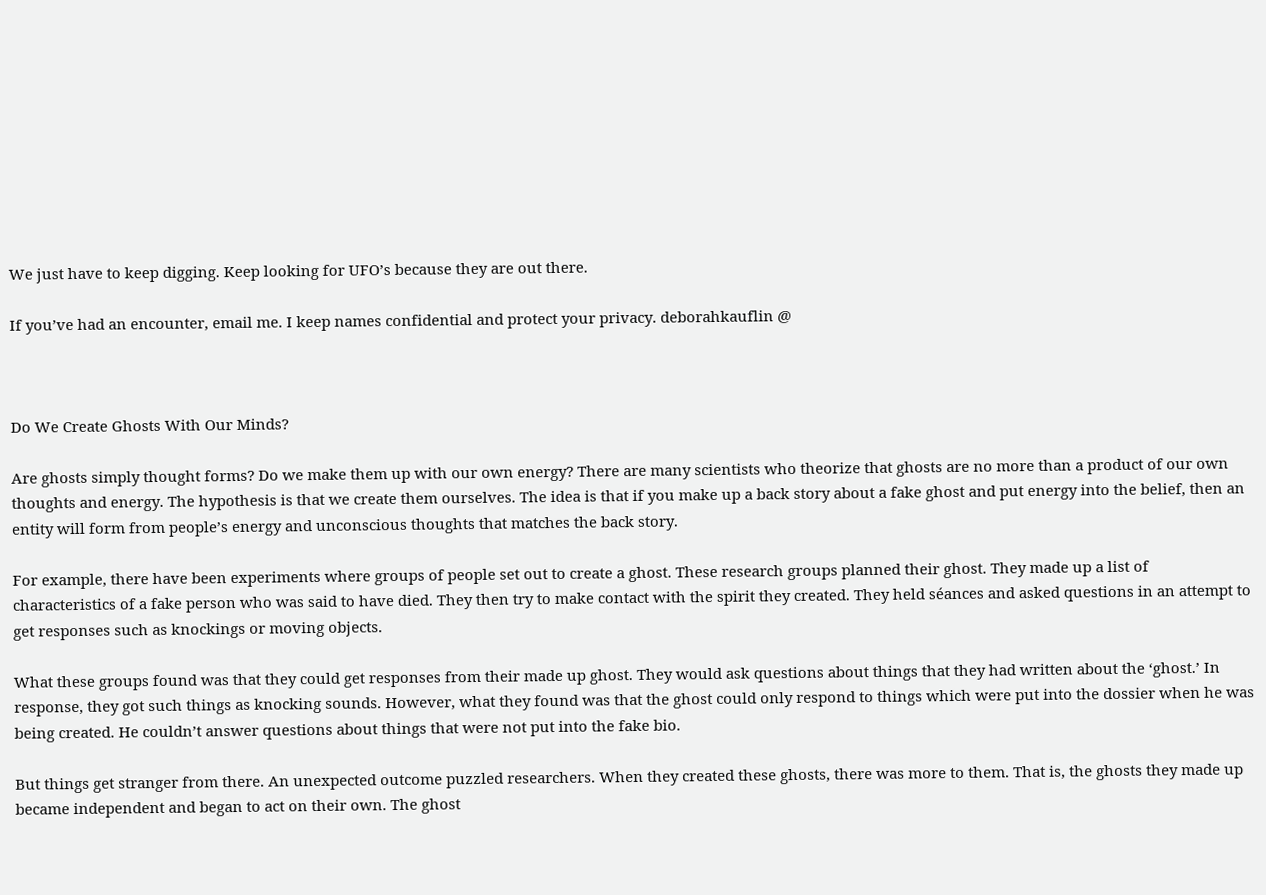We just have to keep digging. Keep looking for UFO’s because they are out there.

If you’ve had an encounter, email me. I keep names confidential and protect your privacy. deborahkauflin @



Do We Create Ghosts With Our Minds?

Are ghosts simply thought forms? Do we make them up with our own energy? There are many scientists who theorize that ghosts are no more than a product of our own thoughts and energy. The hypothesis is that we create them ourselves. The idea is that if you make up a back story about a fake ghost and put energy into the belief, then an entity will form from people’s energy and unconscious thoughts that matches the back story.

For example, there have been experiments where groups of people set out to create a ghost. These research groups planned their ghost. They made up a list of characteristics of a fake person who was said to have died. They then try to make contact with the spirit they created. They held séances and asked questions in an attempt to get responses such as knockings or moving objects.

What these groups found was that they could get responses from their made up ghost. They would ask questions about things that they had written about the ‘ghost.’ In response, they got such things as knocking sounds. However, what they found was that the ghost could only respond to things which were put into the dossier when he was being created. He couldn’t answer questions about things that were not put into the fake bio.

But things get stranger from there. An unexpected outcome puzzled researchers. When they created these ghosts, there was more to them. That is, the ghosts they made up became independent and began to act on their own. The ghost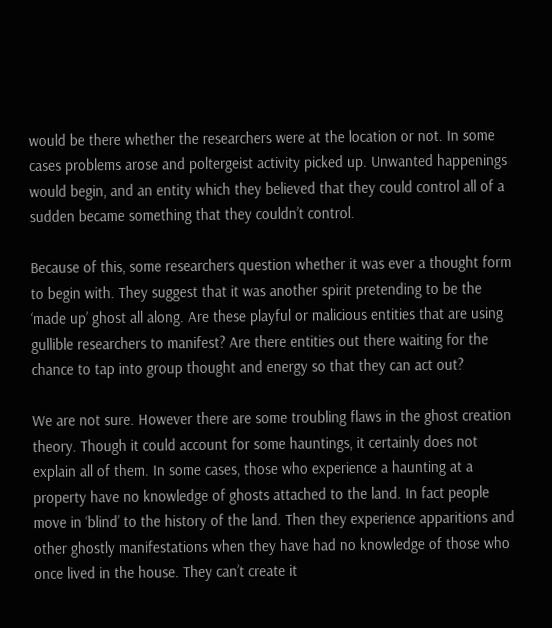would be there whether the researchers were at the location or not. In some cases problems arose and poltergeist activity picked up. Unwanted happenings would begin, and an entity which they believed that they could control all of a sudden became something that they couldn’t control.

Because of this, some researchers question whether it was ever a thought form to begin with. They suggest that it was another spirit pretending to be the ‘made up’ ghost all along. Are these playful or malicious entities that are using gullible researchers to manifest? Are there entities out there waiting for the chance to tap into group thought and energy so that they can act out?

We are not sure. However there are some troubling flaws in the ghost creation theory. Though it could account for some hauntings, it certainly does not explain all of them. In some cases, those who experience a haunting at a property have no knowledge of ghosts attached to the land. In fact people move in ‘blind’ to the history of the land. Then they experience apparitions and other ghostly manifestations when they have had no knowledge of those who once lived in the house. They can’t create it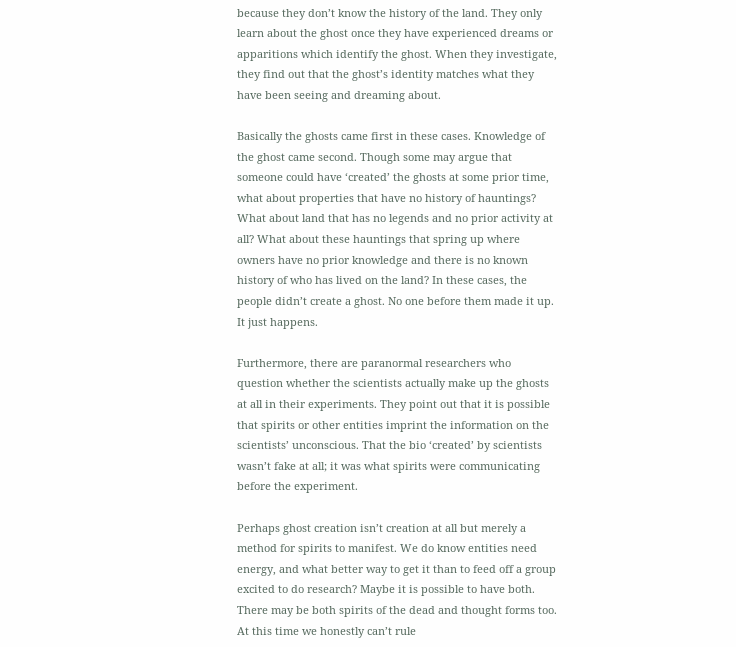because they don’t know the history of the land. They only learn about the ghost once they have experienced dreams or apparitions which identify the ghost. When they investigate, they find out that the ghost’s identity matches what they have been seeing and dreaming about.

Basically the ghosts came first in these cases. Knowledge of the ghost came second. Though some may argue that someone could have ‘created’ the ghosts at some prior time, what about properties that have no history of hauntings? What about land that has no legends and no prior activity at all? What about these hauntings that spring up where owners have no prior knowledge and there is no known history of who has lived on the land? In these cases, the people didn’t create a ghost. No one before them made it up. It just happens.

Furthermore, there are paranormal researchers who question whether the scientists actually make up the ghosts at all in their experiments. They point out that it is possible that spirits or other entities imprint the information on the scientists’ unconscious. That the bio ‘created’ by scientists wasn’t fake at all; it was what spirits were communicating before the experiment.

Perhaps ghost creation isn’t creation at all but merely a method for spirits to manifest. We do know entities need energy, and what better way to get it than to feed off a group excited to do research? Maybe it is possible to have both. There may be both spirits of the dead and thought forms too. At this time we honestly can’t rule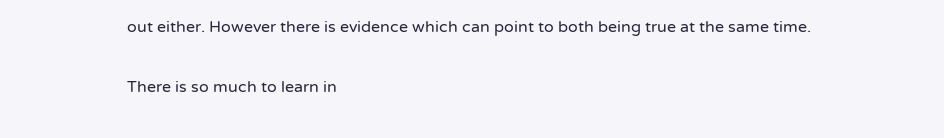out either. However there is evidence which can point to both being true at the same time.

There is so much to learn in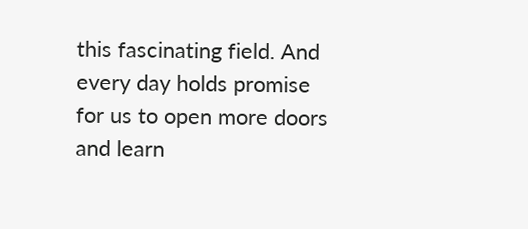this fascinating field. And every day holds promise for us to open more doors and learn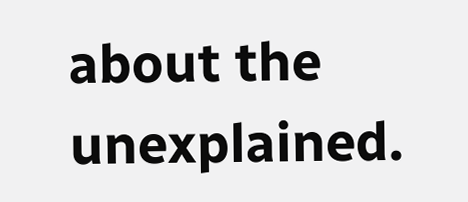about the unexplained.